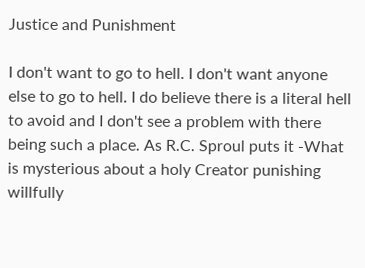Justice and Punishment

I don't want to go to hell. I don't want anyone else to go to hell. I do believe there is a literal hell to avoid and I don't see a problem with there being such a place. As R.C. Sproul puts it -What is mysterious about a holy Creator punishing willfully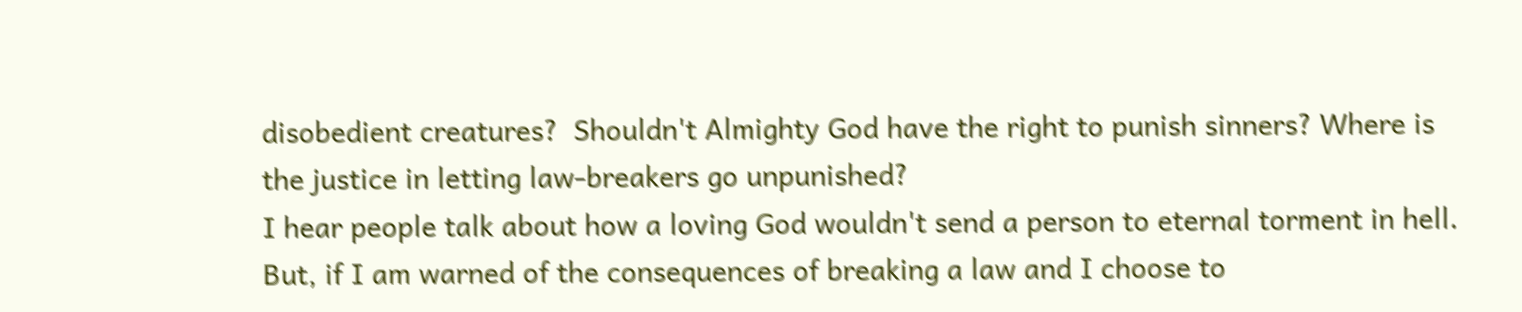disobedient creatures?  Shouldn't Almighty God have the right to punish sinners? Where is the justice in letting law-breakers go unpunished?
I hear people talk about how a loving God wouldn't send a person to eternal torment in hell. But, if I am warned of the consequences of breaking a law and I choose to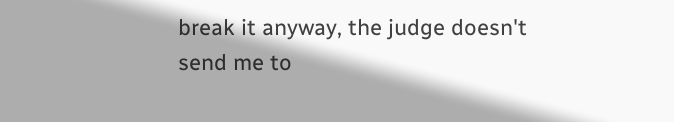break it anyway, the judge doesn't send me to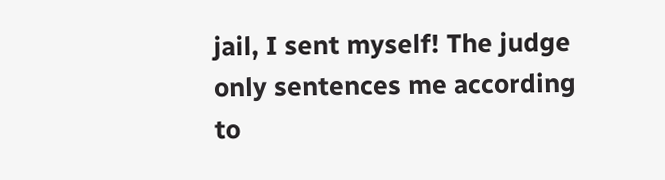jail, I sent myself! The judge only sentences me according to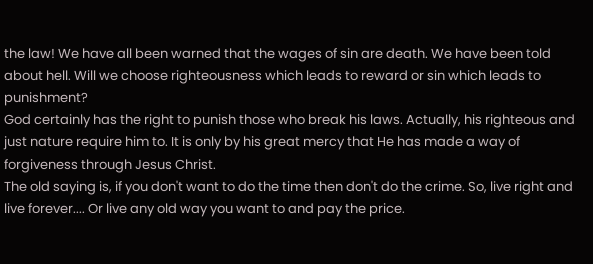the law! We have all been warned that the wages of sin are death. We have been told about hell. Will we choose righteousness which leads to reward or sin which leads to punishment?
God certainly has the right to punish those who break his laws. Actually, his righteous and just nature require him to. It is only by his great mercy that He has made a way of forgiveness through Jesus Christ.
The old saying is, if you don't want to do the time then don't do the crime. So, live right and live forever.... Or live any old way you want to and pay the price.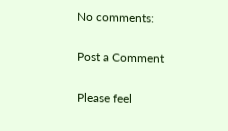No comments:

Post a Comment

Please feel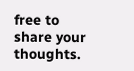free to share your thoughts.